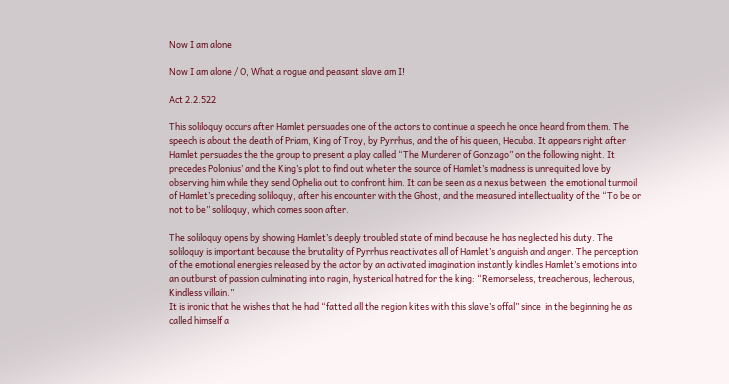Now I am alone

Now I am alone / O, What a rogue and peasant slave am I!

Act 2.2.522

This soliloquy occurs after Hamlet persuades one of the actors to continue a speech he once heard from them. The speech is about the death of Priam, King of Troy, by Pyrrhus, and the of his queen, Hecuba. It appears right after Hamlet persuades the the group to present a play called “The Murderer of Gonzago” on the following night. It precedes Polonius’ and the King’s plot to find out wheter the source of Hamlet’s madness is unrequited love by observing him while they send Ophelia out to confront him. It can be seen as a nexus between  the emotional turmoil of Hamlet’s preceding soliloquy, after his encounter with the Ghost, and the measured intellectuality of the “To be or not to be” soliloquy, which comes soon after.

The soliloquy opens by showing Hamlet’s deeply troubled state of mind because he has neglected his duty. The soliloquy is important because the brutality of Pyrrhus reactivates all of Hamlet’s anguish and anger. The perception of the emotional energies released by the actor by an activated imagination instantly kindles Hamlet’s emotions into an outburst of passion culminating into ragin, hysterical hatred for the king: “Remorseless, treacherous, lecherous, Kindless villain.”
It is ironic that he wishes that he had “fatted all the region kites with this slave’s offal” since  in the beginning he as called himself a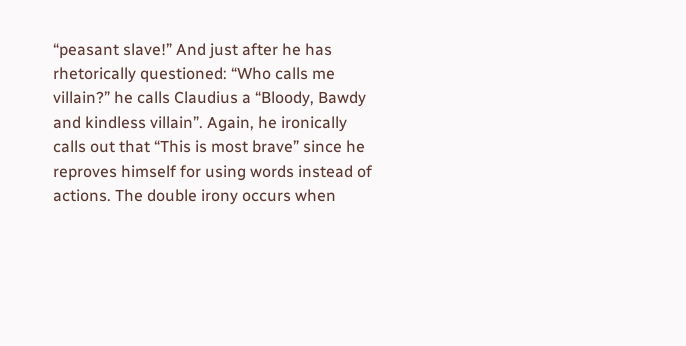“peasant slave!” And just after he has rhetorically questioned: “Who calls me villain?” he calls Claudius a “Bloody, Bawdy and kindless villain”. Again, he ironically calls out that “This is most brave” since he reproves himself for using words instead of actions. The double irony occurs when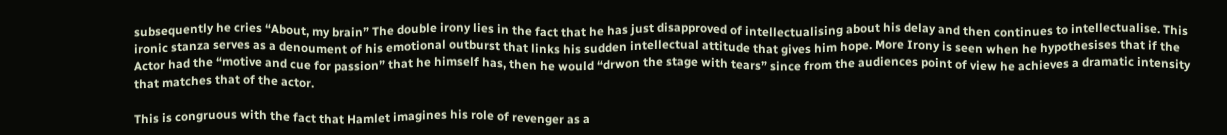subsequently he cries “About, my brain” The double irony lies in the fact that he has just disapproved of intellectualising about his delay and then continues to intellectualise. This ironic stanza serves as a denoument of his emotional outburst that links his sudden intellectual attitude that gives him hope. More Irony is seen when he hypothesises that if the Actor had the “motive and cue for passion” that he himself has, then he would “drwon the stage with tears” since from the audiences point of view he achieves a dramatic intensity that matches that of the actor.

This is congruous with the fact that Hamlet imagines his role of revenger as a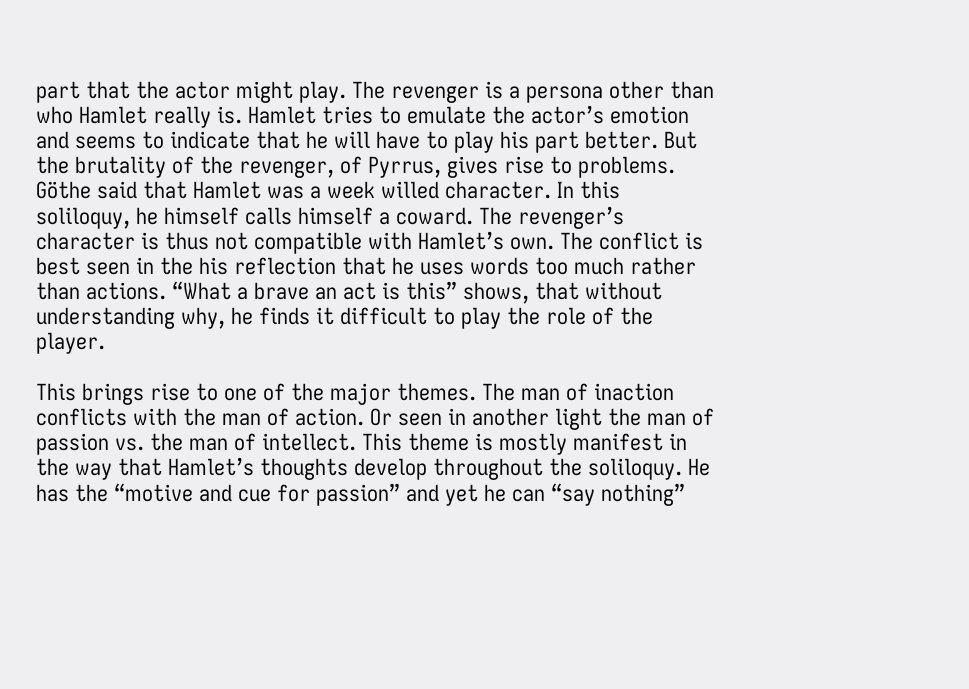part that the actor might play. The revenger is a persona other than who Hamlet really is. Hamlet tries to emulate the actor’s emotion and seems to indicate that he will have to play his part better. But the brutality of the revenger, of Pyrrus, gives rise to problems. Göthe said that Hamlet was a week willed character. In this soliloquy, he himself calls himself a coward. The revenger’s character is thus not compatible with Hamlet’s own. The conflict is best seen in the his reflection that he uses words too much rather than actions. “What a brave an act is this” shows, that without understanding why, he finds it difficult to play the role of the player.

This brings rise to one of the major themes. The man of inaction conflicts with the man of action. Or seen in another light the man of passion vs. the man of intellect. This theme is mostly manifest in the way that Hamlet’s thoughts develop throughout the soliloquy. He has the “motive and cue for passion” and yet he can “say nothing”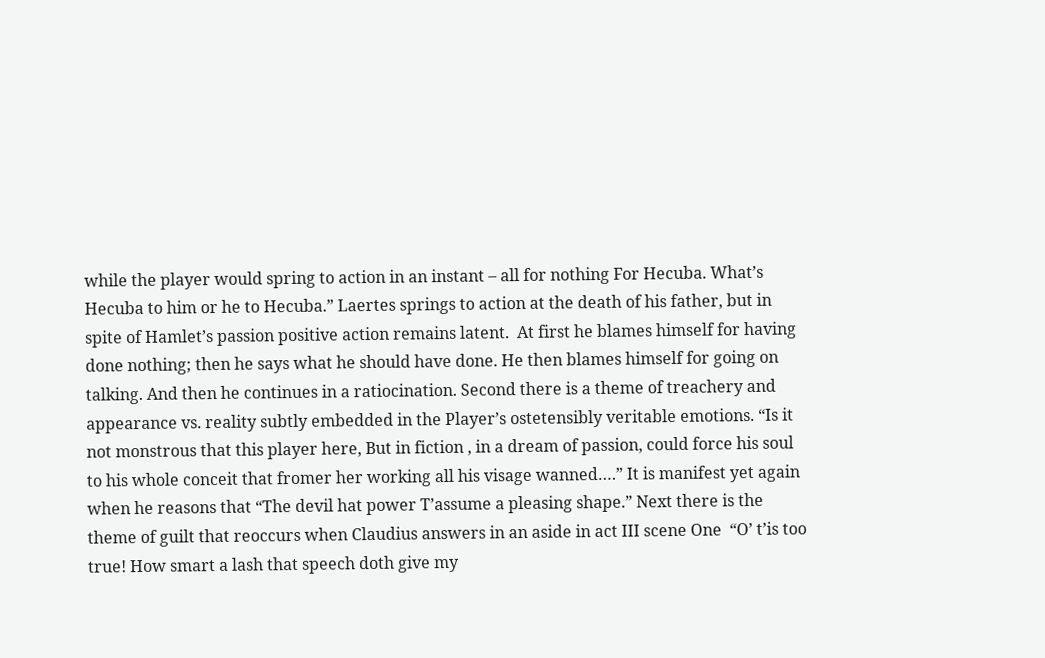while the player would spring to action in an instant – all for nothing For Hecuba. What’s Hecuba to him or he to Hecuba.” Laertes springs to action at the death of his father, but in spite of Hamlet’s passion positive action remains latent.  At first he blames himself for having done nothing; then he says what he should have done. He then blames himself for going on talking. And then he continues in a ratiocination. Second there is a theme of treachery and appearance vs. reality subtly embedded in the Player’s ostetensibly veritable emotions. “Is it not monstrous that this player here, But in fiction , in a dream of passion, could force his soul to his whole conceit that fromer her working all his visage wanned….” It is manifest yet again when he reasons that “The devil hat power T’assume a pleasing shape.” Next there is the theme of guilt that reoccurs when Claudius answers in an aside in act III scene One  “O’ t’is too true! How smart a lash that speech doth give my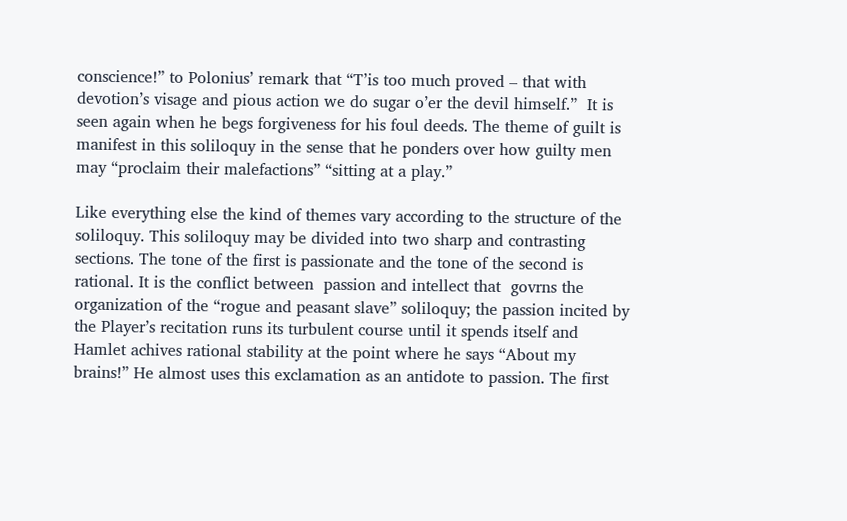conscience!” to Polonius’ remark that “T’is too much proved – that with devotion’s visage and pious action we do sugar o’er the devil himself.”  It is seen again when he begs forgiveness for his foul deeds. The theme of guilt is manifest in this soliloquy in the sense that he ponders over how guilty men may “proclaim their malefactions” “sitting at a play.”

Like everything else the kind of themes vary according to the structure of the soliloquy. This soliloquy may be divided into two sharp and contrasting sections. The tone of the first is passionate and the tone of the second is rational. It is the conflict between  passion and intellect that  govrns the organization of the “rogue and peasant slave” soliloquy; the passion incited by the Player’s recitation runs its turbulent course until it spends itself and Hamlet achives rational stability at the point where he says “About my brains!” He almost uses this exclamation as an antidote to passion. The first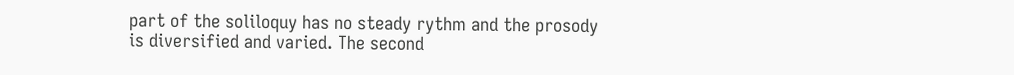part of the soliloquy has no steady rythm and the prosody is diversified and varied. The second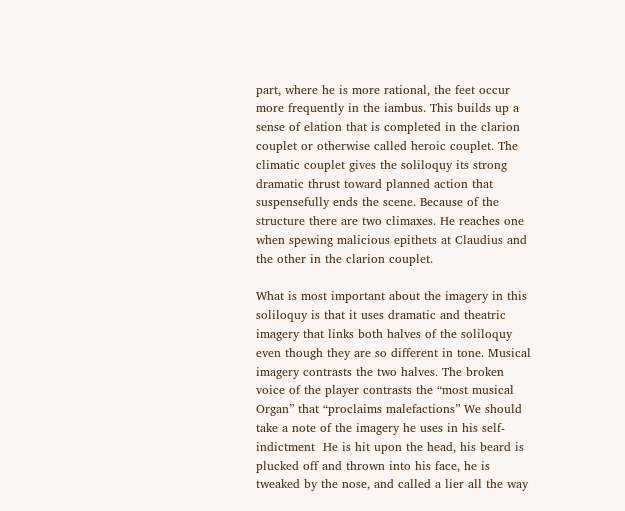part, where he is more rational, the feet occur more frequently in the iambus. This builds up a sense of elation that is completed in the clarion couplet or otherwise called heroic couplet. The climatic couplet gives the soliloquy its strong dramatic thrust toward planned action that suspensefully ends the scene. Because of the structure there are two climaxes. He reaches one when spewing malicious epithets at Claudius and the other in the clarion couplet.

What is most important about the imagery in this soliloquy is that it uses dramatic and theatric imagery that links both halves of the soliloquy even though they are so different in tone. Musical imagery contrasts the two halves. The broken voice of the player contrasts the “most musical Organ” that “proclaims malefactions” We should take a note of the imagery he uses in his self-indictment  He is hit upon the head, his beard is plucked off and thrown into his face, he is tweaked by the nose, and called a lier all the way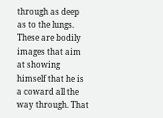through as deep as to the lungs. These are bodily images that aim at showing himself that he is a coward all the way through. That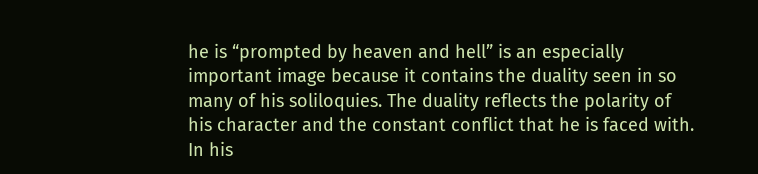he is “prompted by heaven and hell” is an especially important image because it contains the duality seen in so many of his soliloquies. The duality reflects the polarity of his character and the constant conflict that he is faced with. In his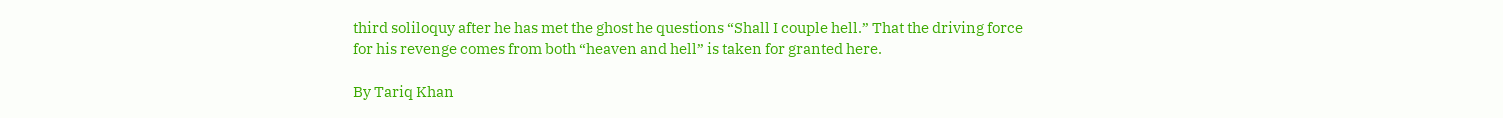third soliloquy after he has met the ghost he questions “Shall I couple hell.” That the driving force for his revenge comes from both “heaven and hell” is taken for granted here.

By Tariq Khan